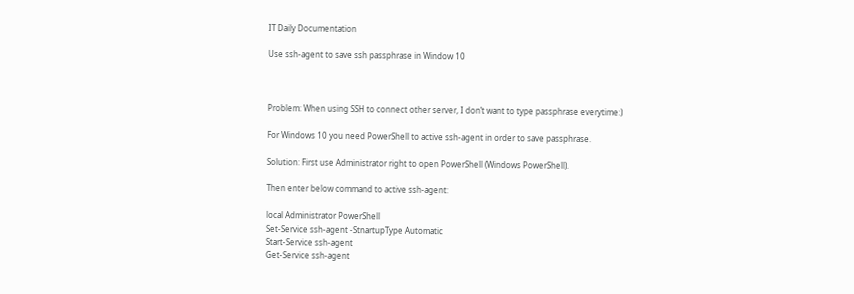IT Daily Documentation

Use ssh-agent to save ssh passphrase in Window 10



Problem: When using SSH to connect other server, I don’t want to type passphrase everytime:)

For Windows 10 you need PowerShell to active ssh-agent in order to save passphrase.

Solution: First use Administrator right to open PowerShell (Windows PowerShell).

Then enter below command to active ssh-agent:

local Administrator PowerShell
Set-Service ssh-agent -StnartupType Automatic
Start-Service ssh-agent
Get-Service ssh-agent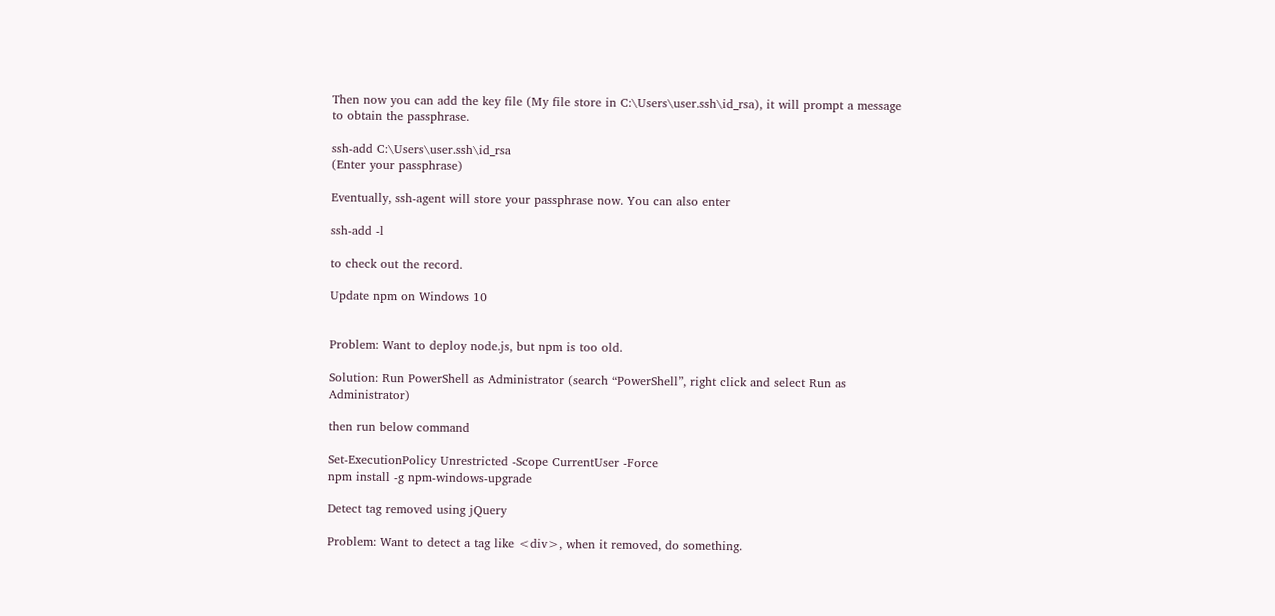Then now you can add the key file (My file store in C:\Users\user.ssh\id_rsa), it will prompt a message to obtain the passphrase.

ssh-add C:\Users\user.ssh\id_rsa
(Enter your passphrase)

Eventually, ssh-agent will store your passphrase now. You can also enter

ssh-add -l

to check out the record.

Update npm on Windows 10


Problem: Want to deploy node.js, but npm is too old.

Solution: Run PowerShell as Administrator (search “PowerShell”, right click and select Run as Administrator)

then run below command

Set-ExecutionPolicy Unrestricted -Scope CurrentUser -Force
npm install -g npm-windows-upgrade

Detect tag removed using jQuery

Problem: Want to detect a tag like <div>, when it removed, do something.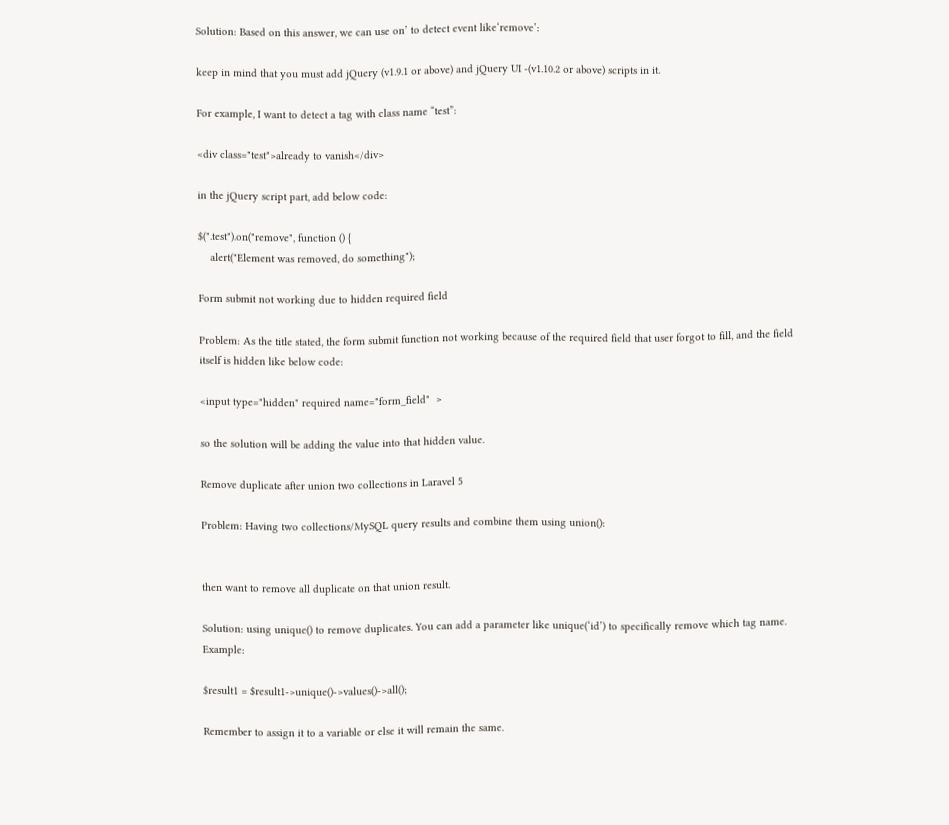Solution: Based on this answer, we can use on’ to detect event like‘remove’:

keep in mind that you must add jQuery (v1.9.1 or above) and jQuery UI -(v1.10.2 or above) scripts in it.

For example, I want to detect a tag with class name “test”:

<div class="test">already to vanish</div>

in the jQuery script part, add below code:

$(".test").on("remove", function () {
    alert("Element was removed, do something");

Form submit not working due to hidden required field

Problem: As the title stated, the form submit function not working because of the required field that user forgot to fill, and the field itself is hidden like below code:

<input type="hidden" required name="form_field"  >

so the solution will be adding the value into that hidden value.

Remove duplicate after union two collections in Laravel 5

Problem: Having two collections/MySQL query results and combine them using union():


then want to remove all duplicate on that union result.

Solution: using unique() to remove duplicates. You can add a parameter like unique(‘id’) to specifically remove which tag name. Example:

$result1 = $result1->unique()->values()->all();

Remember to assign it to a variable or else it will remain the same.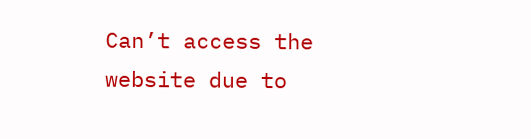Can’t access the website due to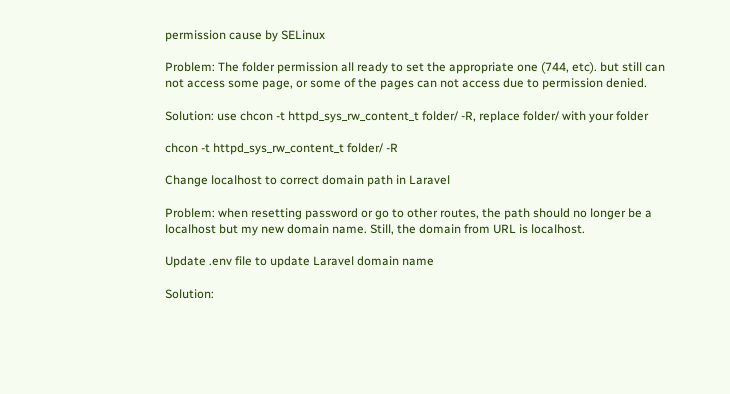permission cause by SELinux

Problem: The folder permission all ready to set the appropriate one (744, etc). but still can not access some page, or some of the pages can not access due to permission denied.

Solution: use chcon -t httpd_sys_rw_content_t folder/ -R, replace folder/ with your folder

chcon -t httpd_sys_rw_content_t folder/ -R

Change localhost to correct domain path in Laravel

Problem: when resetting password or go to other routes, the path should no longer be a localhost but my new domain name. Still, the domain from URL is localhost.

Update .env file to update Laravel domain name

Solution: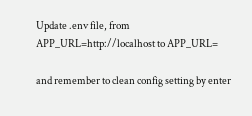Update .env file, from APP_URL=http://localhost to APP_URL=

and remember to clean config setting by enter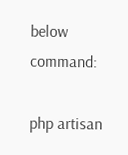below command:

php artisan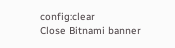config:clear
Close Bitnami banner